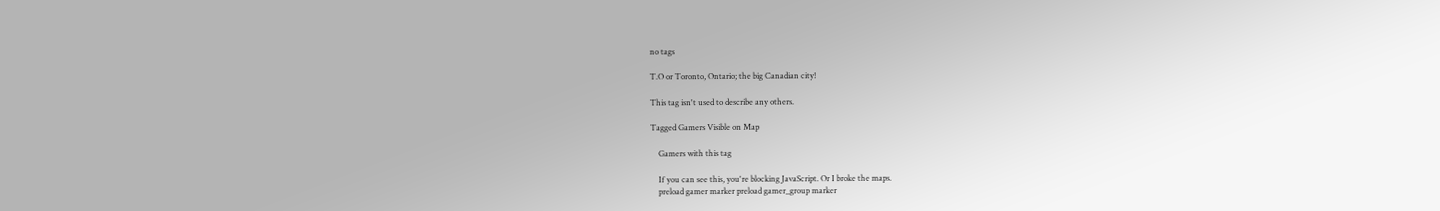no tags

T.O or Toronto, Ontario; the big Canadian city!

This tag isn't used to describe any others.

Tagged Gamers Visible on Map

    Gamers with this tag

    If you can see this, you're blocking JavaScript. Or I broke the maps.
    preload gamer marker preload gamer_group marker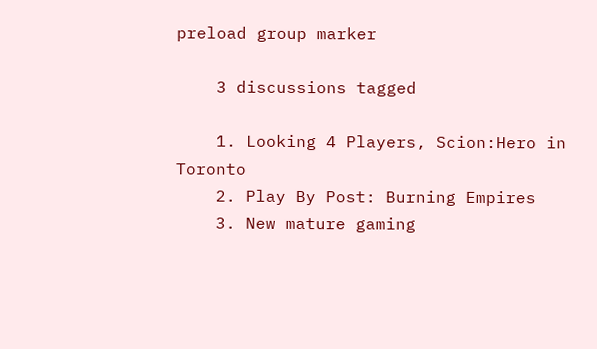preload group marker

    3 discussions tagged

    1. Looking 4 Players, Scion:Hero in Toronto
    2. Play By Post: Burning Empires
    3. New mature gaming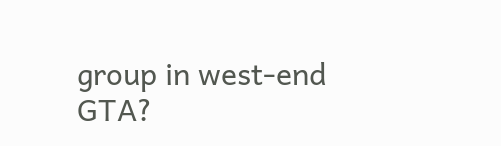group in west-end GTA?